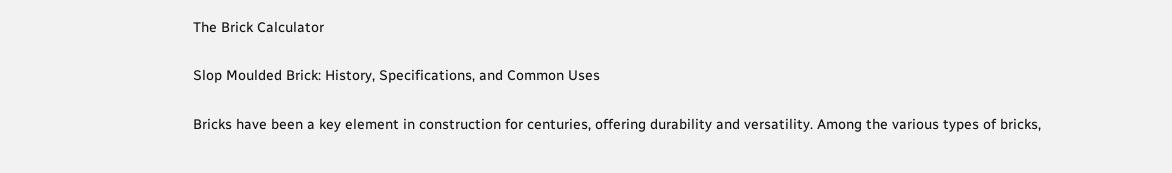The Brick Calculator

Slop Moulded Brick: History, Specifications, and Common Uses

Bricks have been a key element in construction for centuries, offering durability and versatility. Among the various types of bricks,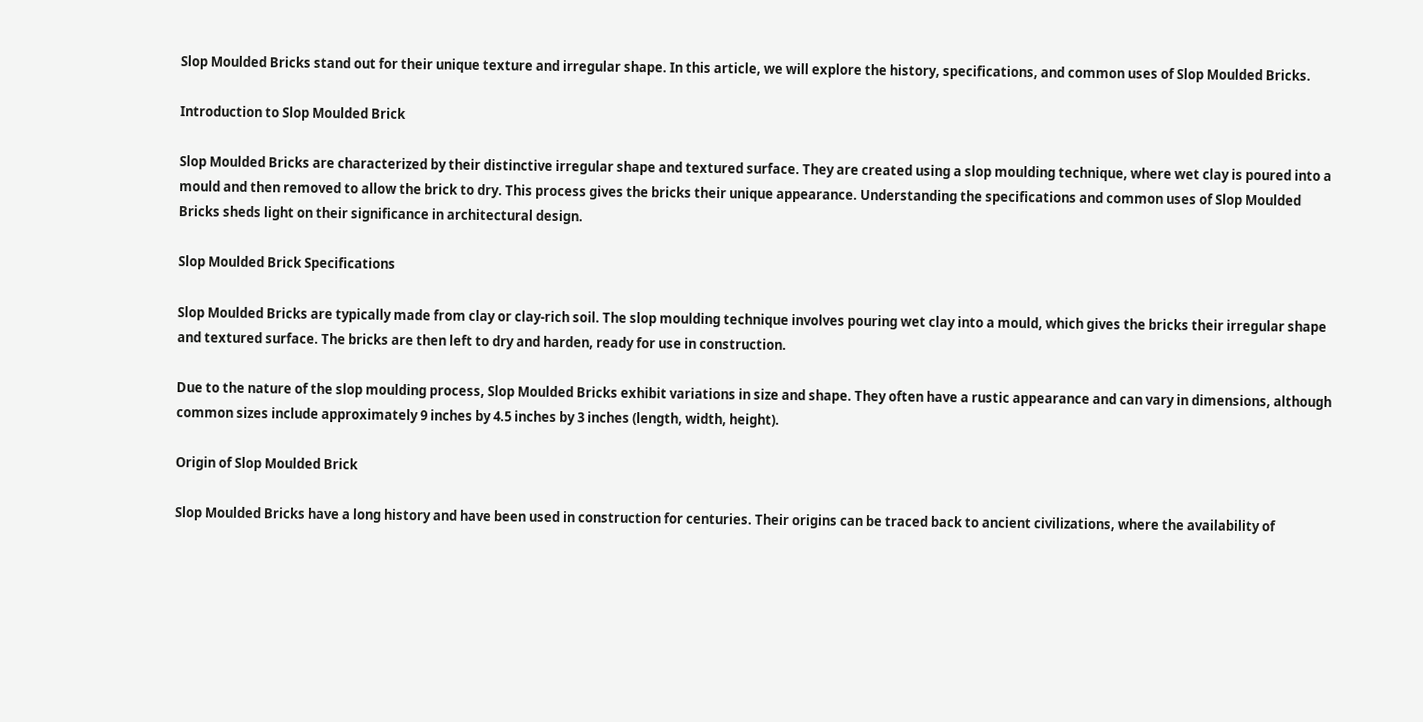Slop Moulded Bricks stand out for their unique texture and irregular shape. In this article, we will explore the history, specifications, and common uses of Slop Moulded Bricks.

Introduction to Slop Moulded Brick

Slop Moulded Bricks are characterized by their distinctive irregular shape and textured surface. They are created using a slop moulding technique, where wet clay is poured into a mould and then removed to allow the brick to dry. This process gives the bricks their unique appearance. Understanding the specifications and common uses of Slop Moulded Bricks sheds light on their significance in architectural design.

Slop Moulded Brick Specifications

Slop Moulded Bricks are typically made from clay or clay-rich soil. The slop moulding technique involves pouring wet clay into a mould, which gives the bricks their irregular shape and textured surface. The bricks are then left to dry and harden, ready for use in construction.

Due to the nature of the slop moulding process, Slop Moulded Bricks exhibit variations in size and shape. They often have a rustic appearance and can vary in dimensions, although common sizes include approximately 9 inches by 4.5 inches by 3 inches (length, width, height).

Origin of Slop Moulded Brick

Slop Moulded Bricks have a long history and have been used in construction for centuries. Their origins can be traced back to ancient civilizations, where the availability of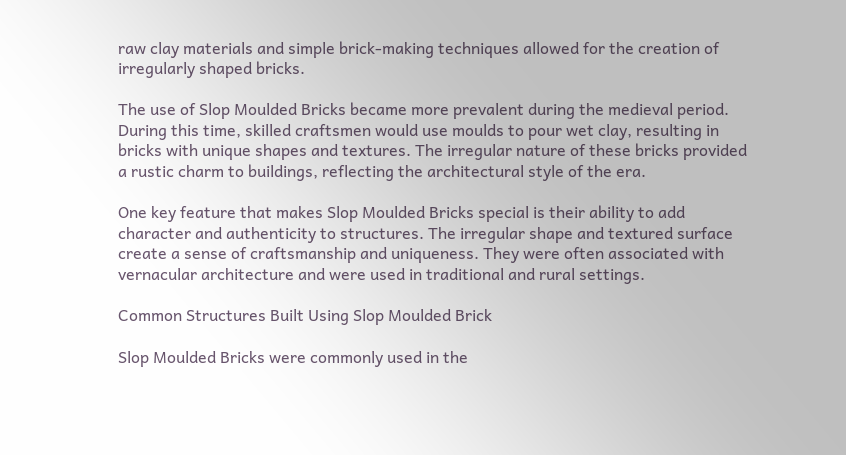raw clay materials and simple brick-making techniques allowed for the creation of irregularly shaped bricks.

The use of Slop Moulded Bricks became more prevalent during the medieval period. During this time, skilled craftsmen would use moulds to pour wet clay, resulting in bricks with unique shapes and textures. The irregular nature of these bricks provided a rustic charm to buildings, reflecting the architectural style of the era.

One key feature that makes Slop Moulded Bricks special is their ability to add character and authenticity to structures. The irregular shape and textured surface create a sense of craftsmanship and uniqueness. They were often associated with vernacular architecture and were used in traditional and rural settings.

Common Structures Built Using Slop Moulded Brick

Slop Moulded Bricks were commonly used in the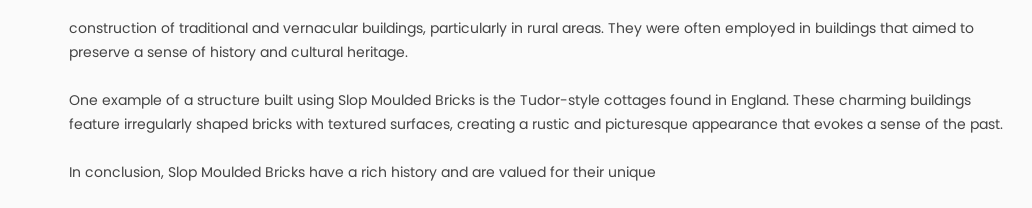construction of traditional and vernacular buildings, particularly in rural areas. They were often employed in buildings that aimed to preserve a sense of history and cultural heritage.

One example of a structure built using Slop Moulded Bricks is the Tudor-style cottages found in England. These charming buildings feature irregularly shaped bricks with textured surfaces, creating a rustic and picturesque appearance that evokes a sense of the past.

In conclusion, Slop Moulded Bricks have a rich history and are valued for their unique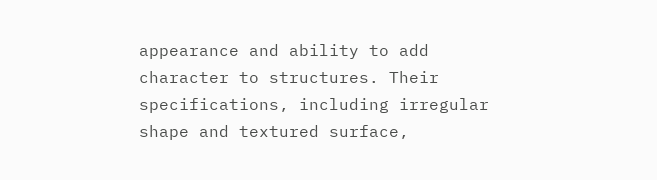appearance and ability to add character to structures. Their specifications, including irregular shape and textured surface,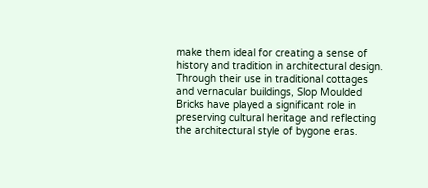make them ideal for creating a sense of history and tradition in architectural design. Through their use in traditional cottages and vernacular buildings, Slop Moulded Bricks have played a significant role in preserving cultural heritage and reflecting the architectural style of bygone eras.